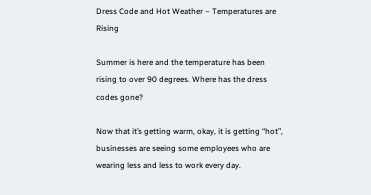Dress Code and Hot Weather – Temperatures are Rising

Summer is here and the temperature has been rising to over 90 degrees. Where has the dress codes gone?

Now that it’s getting warm, okay, it is getting “hot”, businesses are seeing some employees who are wearing less and less to work every day.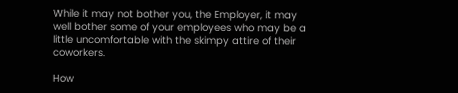While it may not bother you, the Employer, it may well bother some of your employees who may be a little uncomfortable with the skimpy attire of their coworkers.

How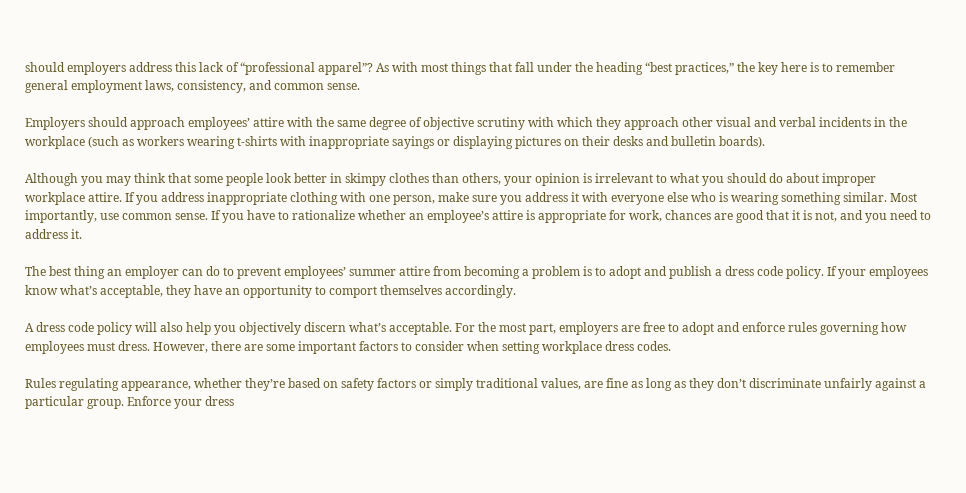should employers address this lack of “professional apparel”? As with most things that fall under the heading “best practices,” the key here is to remember general employment laws, consistency, and common sense.

Employers should approach employees’ attire with the same degree of objective scrutiny with which they approach other visual and verbal incidents in the workplace (such as workers wearing t-shirts with inappropriate sayings or displaying pictures on their desks and bulletin boards).

Although you may think that some people look better in skimpy clothes than others, your opinion is irrelevant to what you should do about improper workplace attire. If you address inappropriate clothing with one person, make sure you address it with everyone else who is wearing something similar. Most importantly, use common sense. If you have to rationalize whether an employee’s attire is appropriate for work, chances are good that it is not, and you need to address it.

The best thing an employer can do to prevent employees’ summer attire from becoming a problem is to adopt and publish a dress code policy. If your employees know what’s acceptable, they have an opportunity to comport themselves accordingly.

A dress code policy will also help you objectively discern what’s acceptable. For the most part, employers are free to adopt and enforce rules governing how employees must dress. However, there are some important factors to consider when setting workplace dress codes.

Rules regulating appearance, whether they’re based on safety factors or simply traditional values, are fine as long as they don’t discriminate unfairly against a particular group. Enforce your dress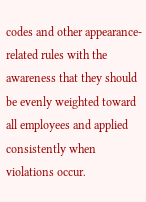codes and other appearance-related rules with the awareness that they should be evenly weighted toward all employees and applied consistently when violations occur.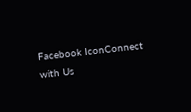Facebook IconConnect with Us